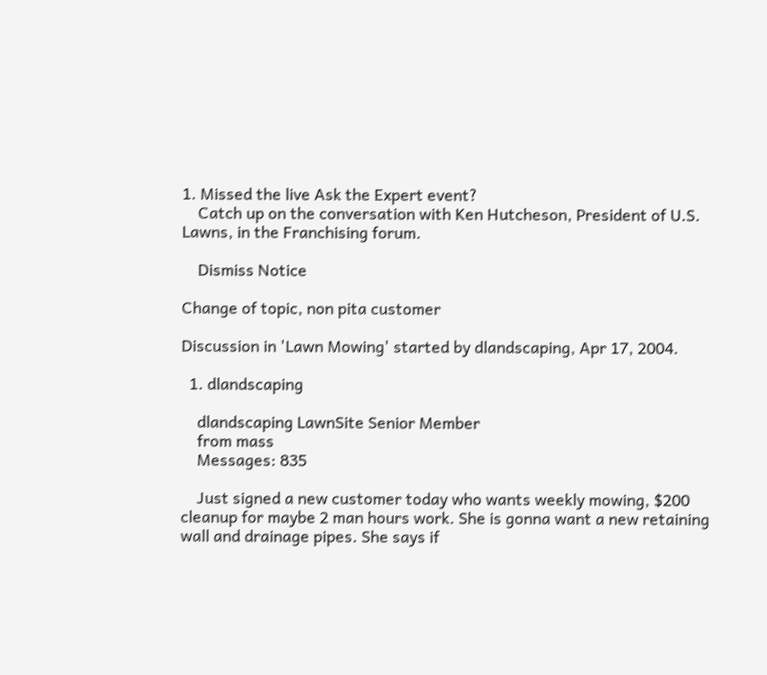1. Missed the live Ask the Expert event?
    Catch up on the conversation with Ken Hutcheson, President of U.S. Lawns, in the Franchising forum.

    Dismiss Notice

Change of topic, non pita customer

Discussion in 'Lawn Mowing' started by dlandscaping, Apr 17, 2004.

  1. dlandscaping

    dlandscaping LawnSite Senior Member
    from mass
    Messages: 835

    Just signed a new customer today who wants weekly mowing, $200 cleanup for maybe 2 man hours work. She is gonna want a new retaining wall and drainage pipes. She says if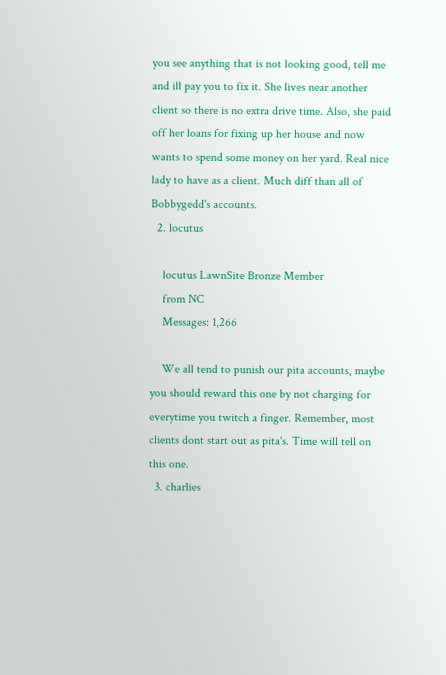you see anything that is not looking good, tell me and ill pay you to fix it. She lives near another client so there is no extra drive time. Also, she paid off her loans for fixing up her house and now wants to spend some money on her yard. Real nice lady to have as a client. Much diff than all of Bobbygedd's accounts.
  2. locutus

    locutus LawnSite Bronze Member
    from NC
    Messages: 1,266

    We all tend to punish our pita accounts, maybe you should reward this one by not charging for everytime you twitch a finger. Remember, most clients dont start out as pita's. Time will tell on this one.
  3. charlies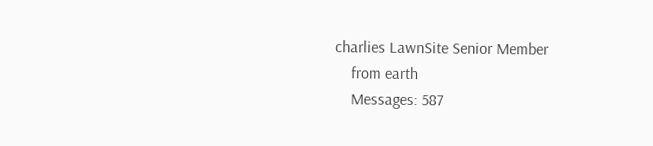charlies LawnSite Senior Member
    from earth
    Messages: 587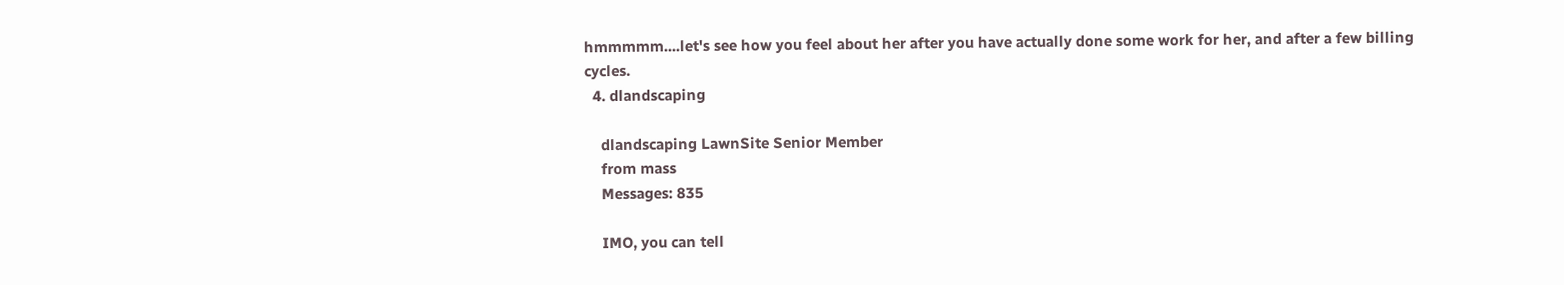hmmmmm....let's see how you feel about her after you have actually done some work for her, and after a few billing cycles.
  4. dlandscaping

    dlandscaping LawnSite Senior Member
    from mass
    Messages: 835

    IMO, you can tell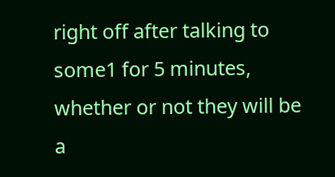right off after talking to some1 for 5 minutes, whether or not they will be a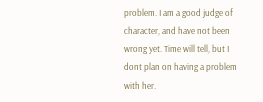problem. I am a good judge of character, and have not been wrong yet. Time will tell, but I dont plan on having a problem with her.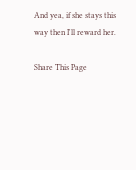And yea, if she stays this way then I'll reward her.

Share This Page